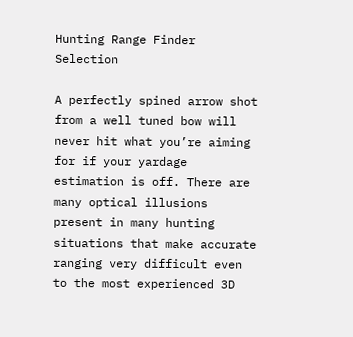Hunting Range Finder Selection

A perfectly spined arrow shot from a well tuned bow will never hit what you’re aiming for if your yardage estimation is off. There are many optical illusions present in many hunting situations that make accurate ranging very difficult even to the most experienced 3D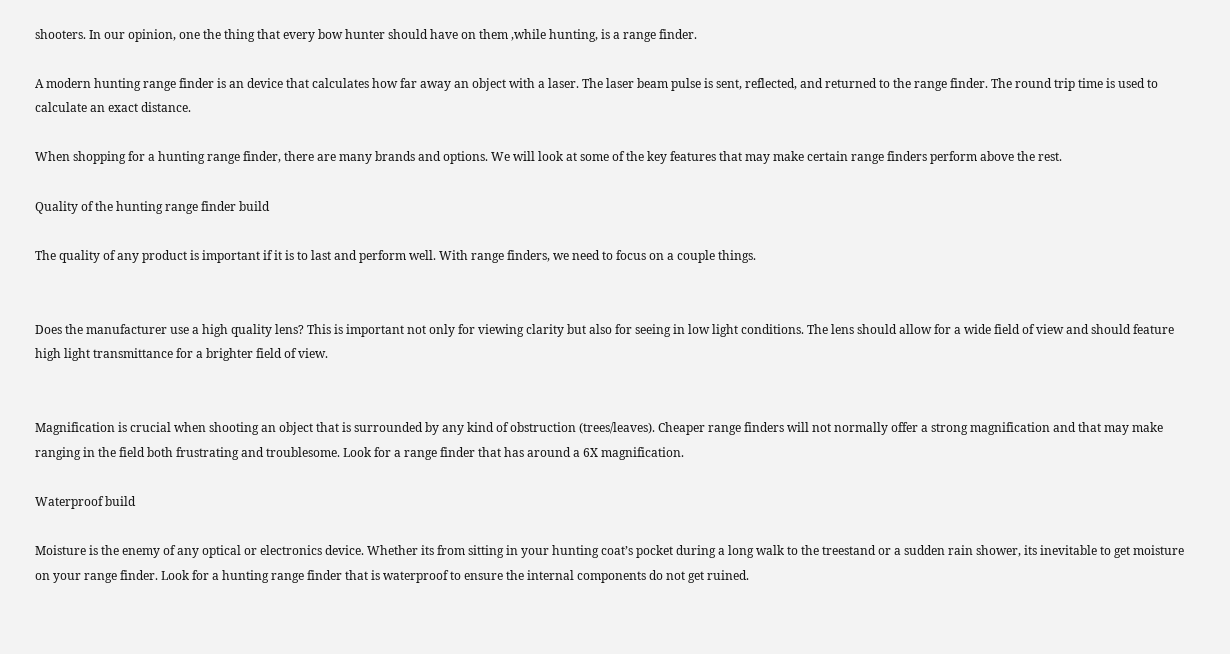shooters. In our opinion, one the thing that every bow hunter should have on them ,while hunting, is a range finder.

A modern hunting range finder is an device that calculates how far away an object with a laser. The laser beam pulse is sent, reflected, and returned to the range finder. The round trip time is used to calculate an exact distance.

When shopping for a hunting range finder, there are many brands and options. We will look at some of the key features that may make certain range finders perform above the rest.

Quality of the hunting range finder build

The quality of any product is important if it is to last and perform well. With range finders, we need to focus on a couple things.


Does the manufacturer use a high quality lens? This is important not only for viewing clarity but also for seeing in low light conditions. The lens should allow for a wide field of view and should feature high light transmittance for a brighter field of view.


Magnification is crucial when shooting an object that is surrounded by any kind of obstruction (trees/leaves). Cheaper range finders will not normally offer a strong magnification and that may make ranging in the field both frustrating and troublesome. Look for a range finder that has around a 6X magnification.

Waterproof build

Moisture is the enemy of any optical or electronics device. Whether its from sitting in your hunting coat’s pocket during a long walk to the treestand or a sudden rain shower, its inevitable to get moisture on your range finder. Look for a hunting range finder that is waterproof to ensure the internal components do not get ruined.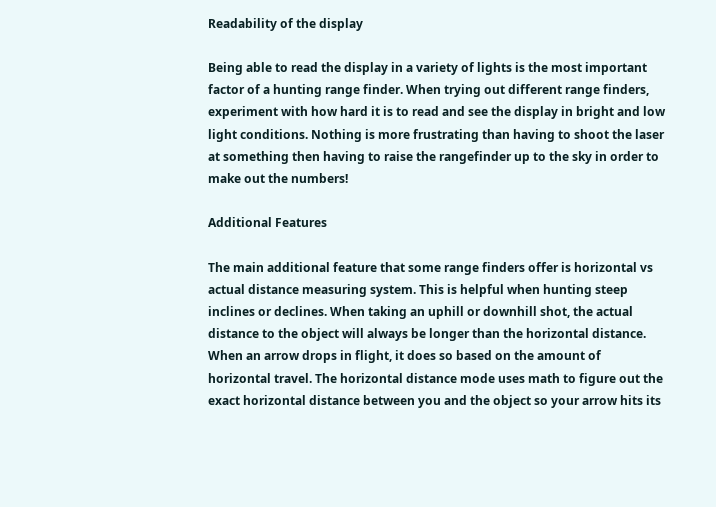Readability of the display

Being able to read the display in a variety of lights is the most important factor of a hunting range finder. When trying out different range finders, experiment with how hard it is to read and see the display in bright and low light conditions. Nothing is more frustrating than having to shoot the laser at something then having to raise the rangefinder up to the sky in order to make out the numbers!

Additional Features

The main additional feature that some range finders offer is horizontal vs actual distance measuring system. This is helpful when hunting steep inclines or declines. When taking an uphill or downhill shot, the actual distance to the object will always be longer than the horizontal distance. When an arrow drops in flight, it does so based on the amount of horizontal travel. The horizontal distance mode uses math to figure out the exact horizontal distance between you and the object so your arrow hits its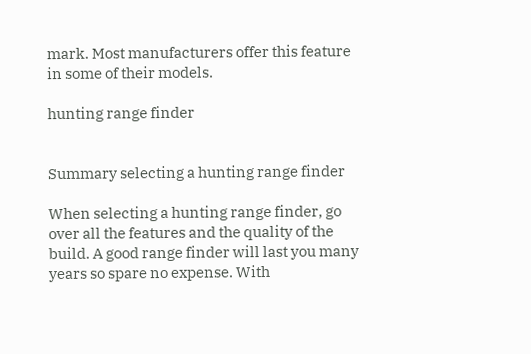mark. Most manufacturers offer this feature in some of their models.

hunting range finder


Summary selecting a hunting range finder

When selecting a hunting range finder, go over all the features and the quality of the build. A good range finder will last you many years so spare no expense. With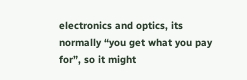electronics and optics, its normally “you get what you pay for”, so it might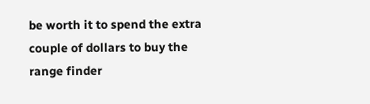be worth it to spend the extra couple of dollars to buy the range finder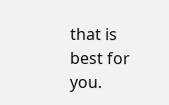that is best for you.